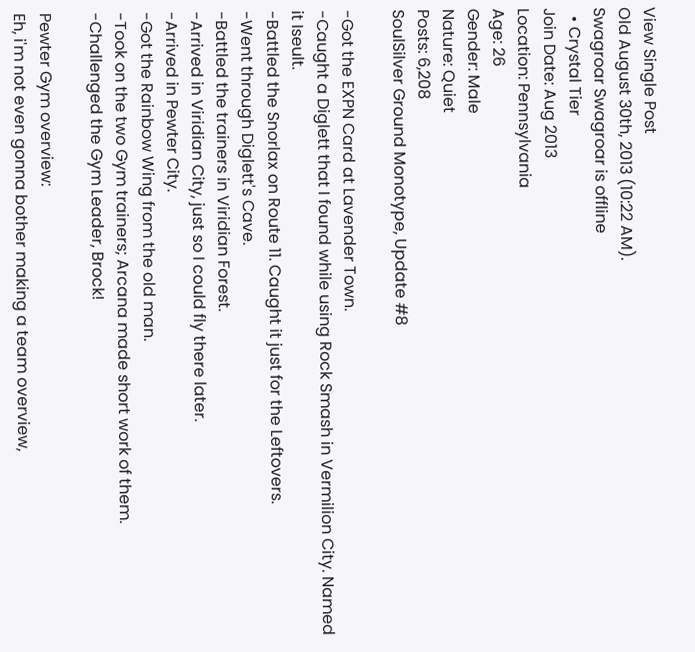View Single Post
Old August 30th, 2013 (10:22 AM).
Swagroar Swagroar is offline
  • Crystal Tier
Join Date: Aug 2013
Location: Pennsylvania
Age: 26
Gender: Male
Nature: Quiet
Posts: 6,208
SoulSilver Ground Monotype, Update #8

-Got the EXPN Card at Lavender Town.
-Caught a Diglett that I found while using Rock Smash in Vermilion City. Named it Iseult.
-Battled the Snorlax on Route 11. Caught it just for the Leftovers.
-Went through Diglett's Cave.
-Battled the trainers in Viridian Forest.
-Arrived in Viridian City, just so I could fly there later.
-Arrived in Pewter City.
-Got the Rainbow Wing from the old man.
-Took on the two Gym trainers; Arcana made short work of them.
-Challenged the Gym Leader, Brock!

Pewter Gym overview:
Eh, i'm not even gonna bother making a team overview,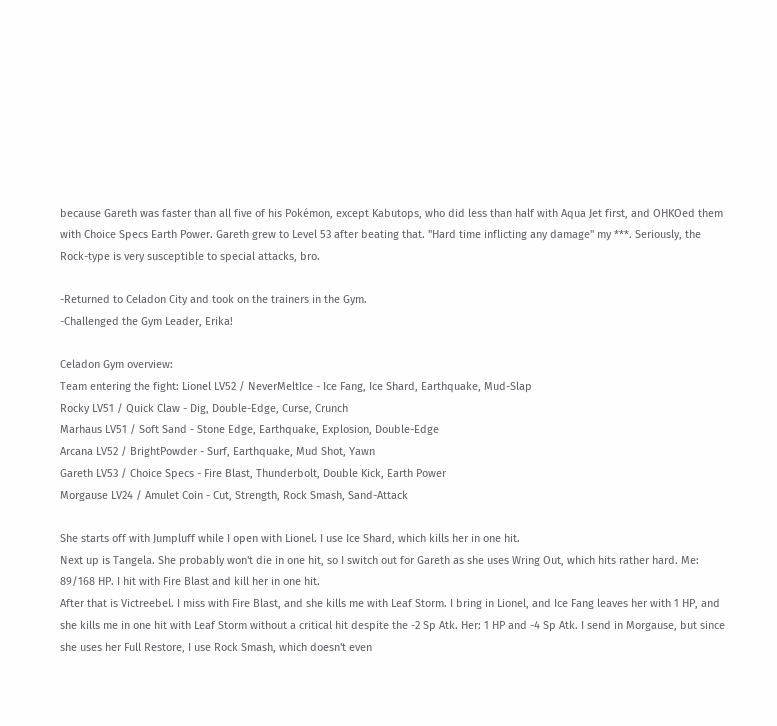because Gareth was faster than all five of his Pokémon, except Kabutops, who did less than half with Aqua Jet first, and OHKOed them with Choice Specs Earth Power. Gareth grew to Level 53 after beating that. "Hard time inflicting any damage" my ***. Seriously, the Rock-type is very susceptible to special attacks, bro.

-Returned to Celadon City and took on the trainers in the Gym.
-Challenged the Gym Leader, Erika!

Celadon Gym overview:
Team entering the fight: Lionel LV52 / NeverMeltIce - Ice Fang, Ice Shard, Earthquake, Mud-Slap
Rocky LV51 / Quick Claw - Dig, Double-Edge, Curse, Crunch
Marhaus LV51 / Soft Sand - Stone Edge, Earthquake, Explosion, Double-Edge
Arcana LV52 / BrightPowder - Surf, Earthquake, Mud Shot, Yawn
Gareth LV53 / Choice Specs - Fire Blast, Thunderbolt, Double Kick, Earth Power
Morgause LV24 / Amulet Coin - Cut, Strength, Rock Smash, Sand-Attack

She starts off with Jumpluff while I open with Lionel. I use Ice Shard, which kills her in one hit.
Next up is Tangela. She probably won't die in one hit, so I switch out for Gareth as she uses Wring Out, which hits rather hard. Me: 89/168 HP. I hit with Fire Blast and kill her in one hit.
After that is Victreebel. I miss with Fire Blast, and she kills me with Leaf Storm. I bring in Lionel, and Ice Fang leaves her with 1 HP, and she kills me in one hit with Leaf Storm without a critical hit despite the -2 Sp Atk. Her: 1 HP and -4 Sp Atk. I send in Morgause, but since she uses her Full Restore, I use Rock Smash, which doesn't even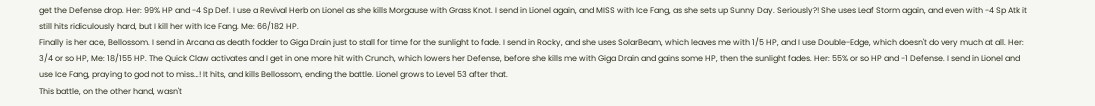get the Defense drop. Her: 99% HP and -4 Sp Def. I use a Revival Herb on Lionel as she kills Morgause with Grass Knot. I send in Lionel again, and MISS with Ice Fang, as she sets up Sunny Day. Seriously?! She uses Leaf Storm again, and even with -4 Sp Atk it still hits ridiculously hard, but I kill her with Ice Fang. Me: 66/182 HP.
Finally is her ace, Bellossom. I send in Arcana as death fodder to Giga Drain just to stall for time for the sunlight to fade. I send in Rocky, and she uses SolarBeam, which leaves me with 1/5 HP, and I use Double-Edge, which doesn't do very much at all. Her: 3/4 or so HP, Me: 18/155 HP. The Quick Claw activates and I get in one more hit with Crunch, which lowers her Defense, before she kills me with Giga Drain and gains some HP, then the sunlight fades. Her: 55% or so HP and -1 Defense. I send in Lionel and use Ice Fang, praying to god not to miss…! It hits, and kills Bellossom, ending the battle. Lionel grows to Level 53 after that.
This battle, on the other hand, wasn't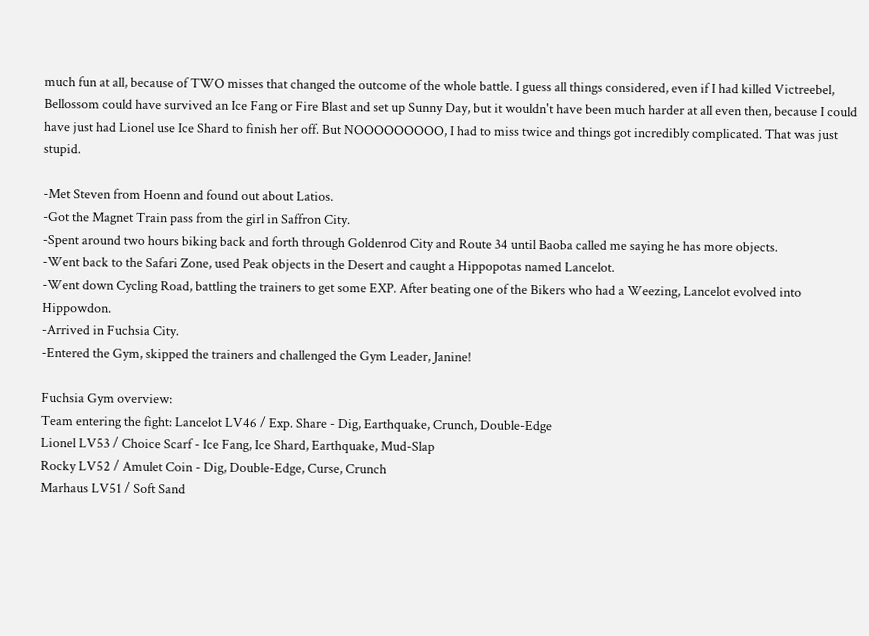much fun at all, because of TWO misses that changed the outcome of the whole battle. I guess all things considered, even if I had killed Victreebel, Bellossom could have survived an Ice Fang or Fire Blast and set up Sunny Day, but it wouldn't have been much harder at all even then, because I could have just had Lionel use Ice Shard to finish her off. But NOOOOOOOOO, I had to miss twice and things got incredibly complicated. That was just stupid.

-Met Steven from Hoenn and found out about Latios.
-Got the Magnet Train pass from the girl in Saffron City.
-Spent around two hours biking back and forth through Goldenrod City and Route 34 until Baoba called me saying he has more objects.
-Went back to the Safari Zone, used Peak objects in the Desert and caught a Hippopotas named Lancelot.
-Went down Cycling Road, battling the trainers to get some EXP. After beating one of the Bikers who had a Weezing, Lancelot evolved into Hippowdon.
-Arrived in Fuchsia City.
-Entered the Gym, skipped the trainers and challenged the Gym Leader, Janine!

Fuchsia Gym overview:
Team entering the fight: Lancelot LV46 / Exp. Share - Dig, Earthquake, Crunch, Double-Edge
Lionel LV53 / Choice Scarf - Ice Fang, Ice Shard, Earthquake, Mud-Slap
Rocky LV52 / Amulet Coin - Dig, Double-Edge, Curse, Crunch
Marhaus LV51 / Soft Sand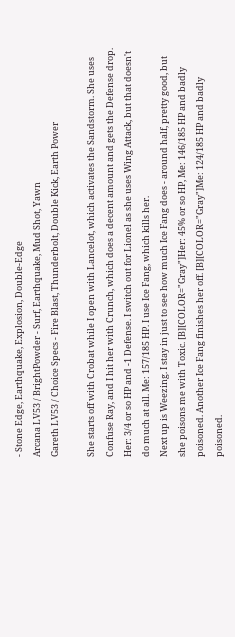- Stone Edge, Earthquake, Explosion, Double-Edge
Arcana LV53 / BrightPowder - Surf, Earthquake, Mud Shot, Yawn
Gareth LV53 / Choice Specs - Fire Blast, Thunderbolt, Double Kick, Earth Power

She starts off with Crobat while I open with Lancelot, which activates the Sandstorm. She uses Confuse Ray, and I hit her with Crunch, which does a decent amount and gets the Defense drop. Her: 3/4 or so HP and -1 Defense. I switch out for Lionel as she uses Wing Attack, but that doesn't do much at all. Me: 157/185 HP. I use Ice Fang, which kills her.
Next up is Weezing. I stay in just to see how much Ice Fang does - around half, pretty good, but she poisons me with Toxic. [B][COLOR="Gray"]Her: 45% or so HP, Me: 146/185 HP and badly poisoned. Another Ice Fang finishes her off. [B][COLOR="Gray"]Me: 124/185 HP and badly poisoned.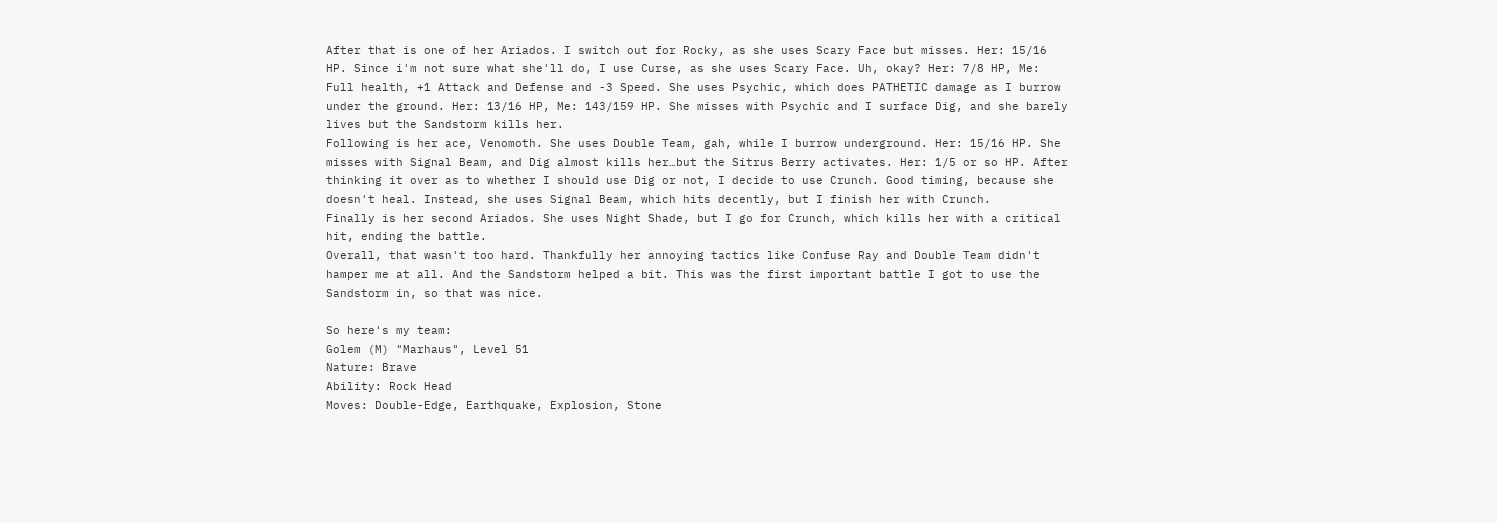After that is one of her Ariados. I switch out for Rocky, as she uses Scary Face but misses. Her: 15/16 HP. Since i'm not sure what she'll do, I use Curse, as she uses Scary Face. Uh, okay? Her: 7/8 HP, Me: Full health, +1 Attack and Defense and -3 Speed. She uses Psychic, which does PATHETIC damage as I burrow under the ground. Her: 13/16 HP, Me: 143/159 HP. She misses with Psychic and I surface Dig, and she barely lives but the Sandstorm kills her.
Following is her ace, Venomoth. She uses Double Team, gah, while I burrow underground. Her: 15/16 HP. She misses with Signal Beam, and Dig almost kills her…but the Sitrus Berry activates. Her: 1/5 or so HP. After thinking it over as to whether I should use Dig or not, I decide to use Crunch. Good timing, because she doesn't heal. Instead, she uses Signal Beam, which hits decently, but I finish her with Crunch.
Finally is her second Ariados. She uses Night Shade, but I go for Crunch, which kills her with a critical hit, ending the battle.
Overall, that wasn't too hard. Thankfully her annoying tactics like Confuse Ray and Double Team didn't hamper me at all. And the Sandstorm helped a bit. This was the first important battle I got to use the Sandstorm in, so that was nice.

So here's my team:
Golem (M) "Marhaus", Level 51
Nature: Brave
Ability: Rock Head
Moves: Double-Edge, Earthquake, Explosion, Stone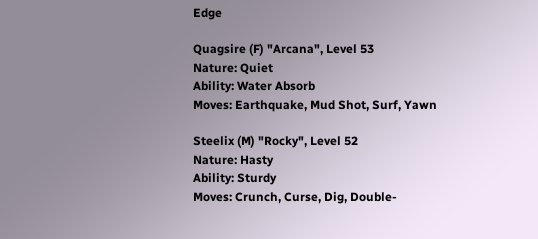Edge

Quagsire (F) "Arcana", Level 53
Nature: Quiet
Ability: Water Absorb
Moves: Earthquake, Mud Shot, Surf, Yawn

Steelix (M) "Rocky", Level 52
Nature: Hasty
Ability: Sturdy
Moves: Crunch, Curse, Dig, Double-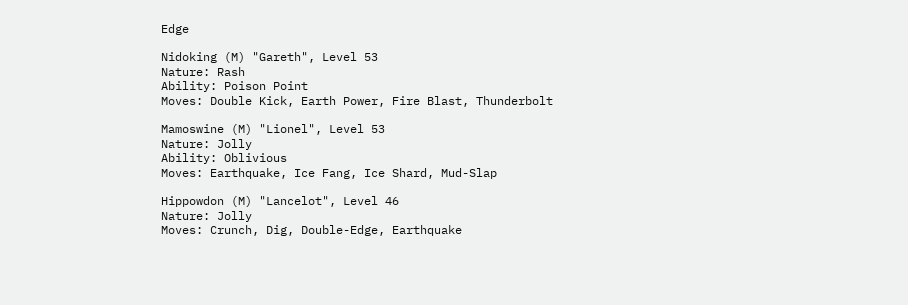Edge

Nidoking (M) "Gareth", Level 53
Nature: Rash
Ability: Poison Point
Moves: Double Kick, Earth Power, Fire Blast, Thunderbolt

Mamoswine (M) "Lionel", Level 53
Nature: Jolly
Ability: Oblivious
Moves: Earthquake, Ice Fang, Ice Shard, Mud-Slap

Hippowdon (M) "Lancelot", Level 46
Nature: Jolly
Moves: Crunch, Dig, Double-Edge, Earthquake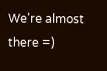We're almost there =)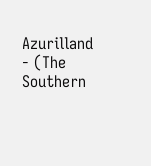Azurilland - (The Southern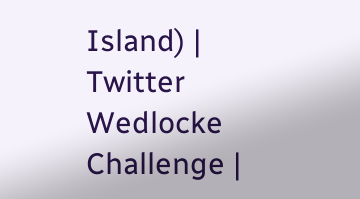Island) | Twitter
Wedlocke Challenge |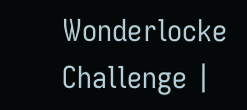Wonderlocke Challenge |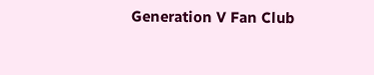Generation V Fan Club